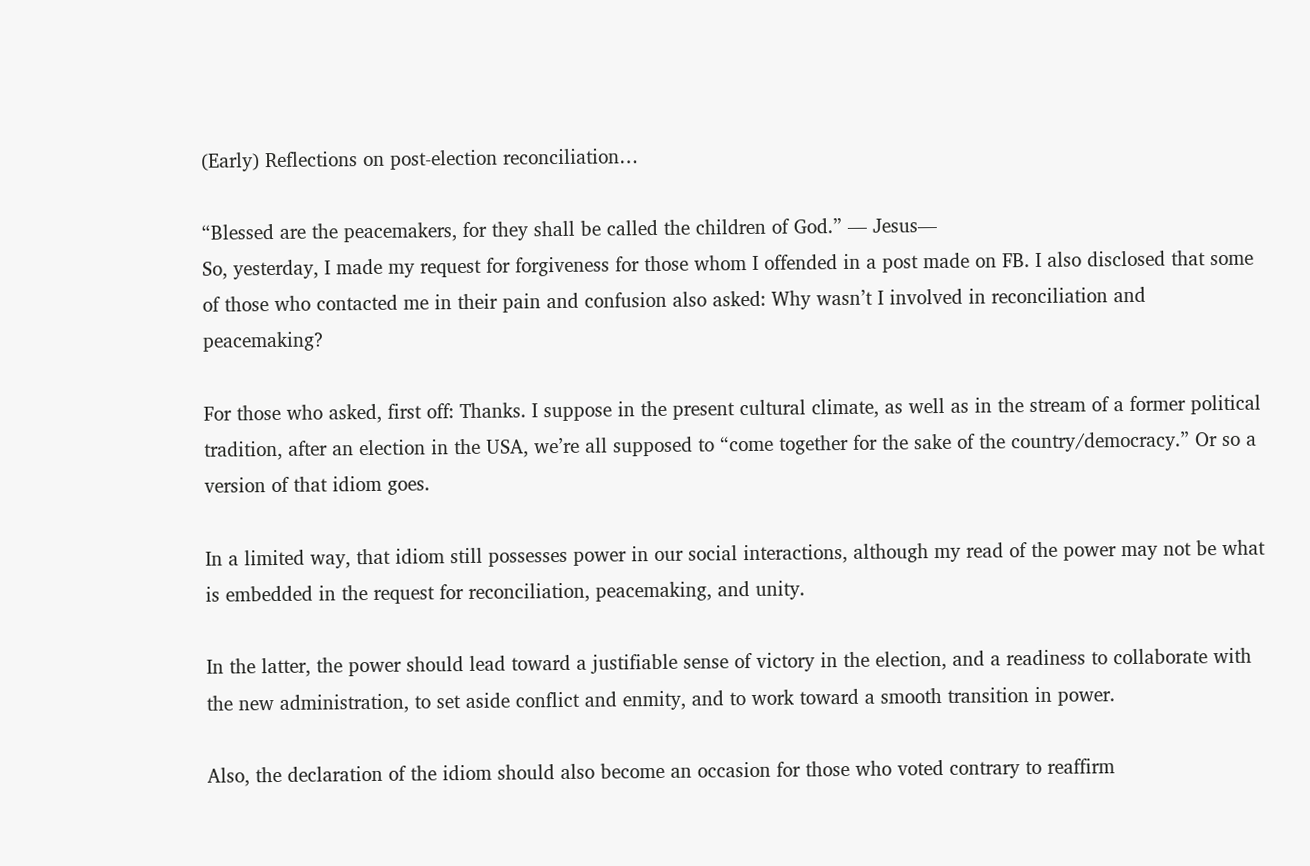(Early) Reflections on post-election reconciliation…

“Blessed are the peacemakers, for they shall be called the children of God.” — Jesus—
So, yesterday, I made my request for forgiveness for those whom I offended in a post made on FB. I also disclosed that some of those who contacted me in their pain and confusion also asked: Why wasn’t I involved in reconciliation and peacemaking?

For those who asked, first off: Thanks. I suppose in the present cultural climate, as well as in the stream of a former political tradition, after an election in the USA, we’re all supposed to “come together for the sake of the country/democracy.” Or so a version of that idiom goes.

In a limited way, that idiom still possesses power in our social interactions, although my read of the power may not be what is embedded in the request for reconciliation, peacemaking, and unity.

In the latter, the power should lead toward a justifiable sense of victory in the election, and a readiness to collaborate with the new administration, to set aside conflict and enmity, and to work toward a smooth transition in power.

Also, the declaration of the idiom should also become an occasion for those who voted contrary to reaffirm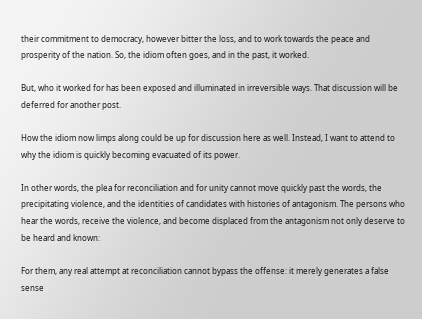their commitment to democracy, however bitter the loss, and to work towards the peace and prosperity of the nation. So, the idiom often goes, and in the past, it worked.

But, who it worked for has been exposed and illuminated in irreversible ways. That discussion will be deferred for another post.

How the idiom now limps along could be up for discussion here as well. Instead, I want to attend to why the idiom is quickly becoming evacuated of its power.

In other words, the plea for reconciliation and for unity cannot move quickly past the words, the precipitating violence, and the identities of candidates with histories of antagonism. The persons who hear the words, receive the violence, and become displaced from the antagonism not only deserve to be heard and known:

For them, any real attempt at reconciliation cannot bypass the offense: it merely generates a false sense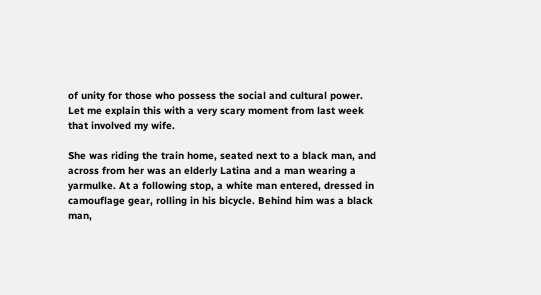of unity for those who possess the social and cultural power. Let me explain this with a very scary moment from last week that involved my wife.

She was riding the train home, seated next to a black man, and across from her was an elderly Latina and a man wearing a yarmulke. At a following stop, a white man entered, dressed in camouflage gear, rolling in his bicycle. Behind him was a black man,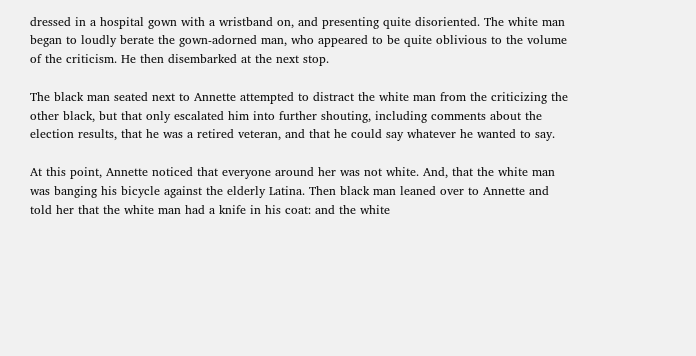dressed in a hospital gown with a wristband on, and presenting quite disoriented. The white man began to loudly berate the gown-adorned man, who appeared to be quite oblivious to the volume of the criticism. He then disembarked at the next stop.

The black man seated next to Annette attempted to distract the white man from the criticizing the other black, but that only escalated him into further shouting, including comments about the election results, that he was a retired veteran, and that he could say whatever he wanted to say.

At this point, Annette noticed that everyone around her was not white. And, that the white man was banging his bicycle against the elderly Latina. Then black man leaned over to Annette and told her that the white man had a knife in his coat: and the white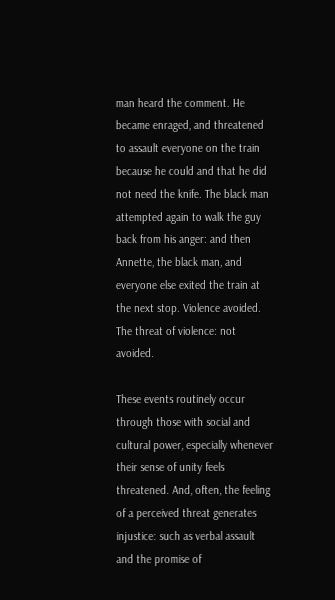man heard the comment. He became enraged, and threatened to assault everyone on the train because he could and that he did not need the knife. The black man attempted again to walk the guy back from his anger: and then Annette, the black man, and everyone else exited the train at the next stop. Violence avoided. The threat of violence: not avoided.

These events routinely occur through those with social and cultural power, especially whenever their sense of unity feels threatened. And, often, the feeling of a perceived threat generates injustice: such as verbal assault and the promise of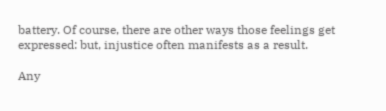battery. Of course, there are other ways those feelings get expressed: but, injustice often manifests as a result.

Any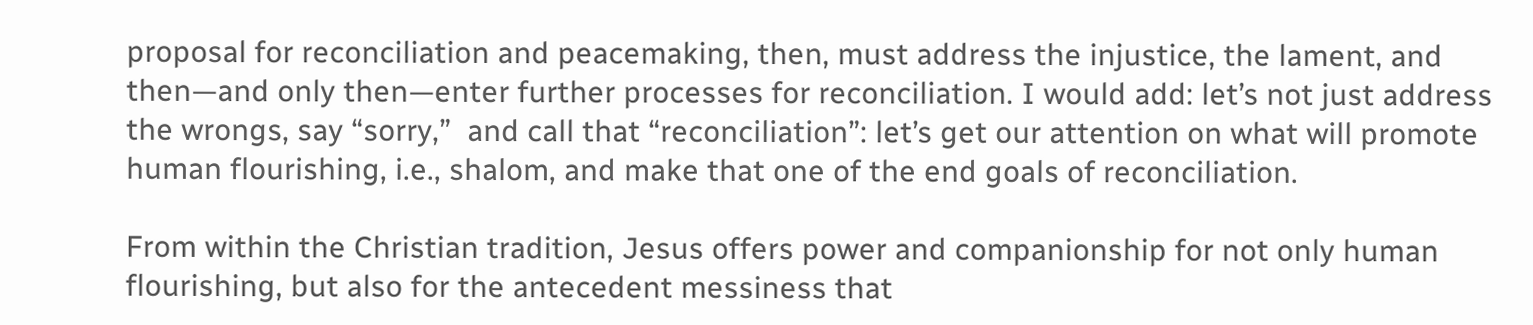proposal for reconciliation and peacemaking, then, must address the injustice, the lament, and then—and only then—enter further processes for reconciliation. I would add: let’s not just address the wrongs, say “sorry,”  and call that “reconciliation”: let’s get our attention on what will promote human flourishing, i.e., shalom, and make that one of the end goals of reconciliation.

From within the Christian tradition, Jesus offers power and companionship for not only human flourishing, but also for the antecedent messiness that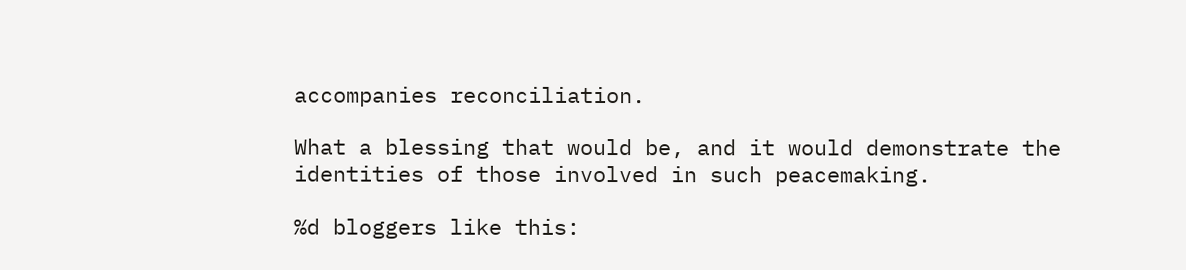accompanies reconciliation.

What a blessing that would be, and it would demonstrate the identities of those involved in such peacemaking.

%d bloggers like this: